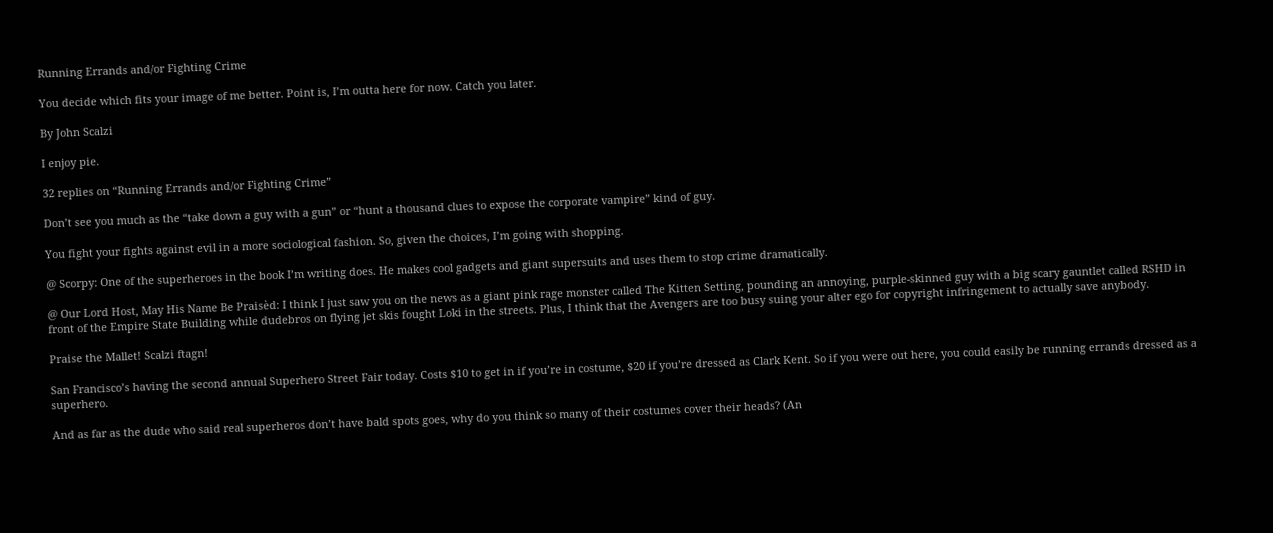Running Errands and/or Fighting Crime

You decide which fits your image of me better. Point is, I’m outta here for now. Catch you later.

By John Scalzi

I enjoy pie.

32 replies on “Running Errands and/or Fighting Crime”

Don’t see you much as the “take down a guy with a gun” or “hunt a thousand clues to expose the corporate vampire” kind of guy.

You fight your fights against evil in a more sociological fashion. So, given the choices, I’m going with shopping.

@ Scorpy: One of the superheroes in the book I’m writing does. He makes cool gadgets and giant supersuits and uses them to stop crime dramatically.

@ Our Lord Host, May His Name Be Praisèd: I think I just saw you on the news as a giant pink rage monster called The Kitten Setting, pounding an annoying, purple-skinned guy with a big scary gauntlet called RSHD in front of the Empire State Building while dudebros on flying jet skis fought Loki in the streets. Plus, I think that the Avengers are too busy suing your alter ego for copyright infringement to actually save anybody.

Praise the Mallet! Scalzi ftagn!

San Francisco’s having the second annual Superhero Street Fair today. Costs $10 to get in if you’re in costume, $20 if you’re dressed as Clark Kent. So if you were out here, you could easily be running errands dressed as a superhero.

And as far as the dude who said real superheros don’t have bald spots goes, why do you think so many of their costumes cover their heads? (An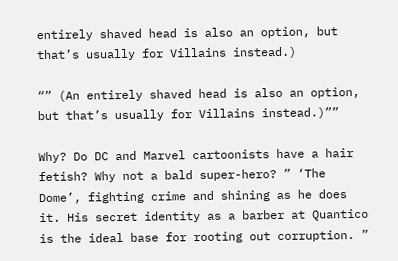entirely shaved head is also an option, but that’s usually for Villains instead.)

“” (An entirely shaved head is also an option, but that’s usually for Villains instead.)””

Why? Do DC and Marvel cartoonists have a hair fetish? Why not a bald super-hero? ” ‘The Dome’, fighting crime and shining as he does it. His secret identity as a barber at Quantico is the ideal base for rooting out corruption. ”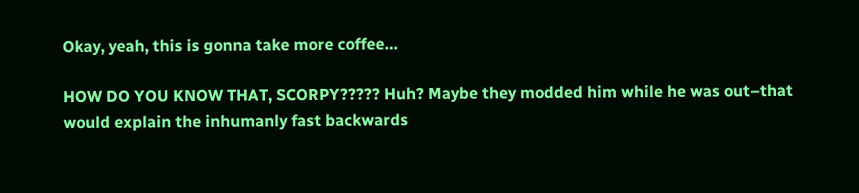Okay, yeah, this is gonna take more coffee…

HOW DO YOU KNOW THAT, SCORPY????? Huh? Maybe they modded him while he was out–that would explain the inhumanly fast backwards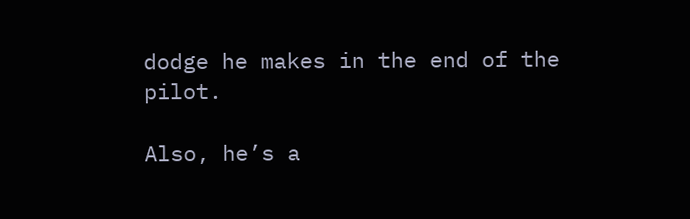dodge he makes in the end of the pilot.

Also, he’s a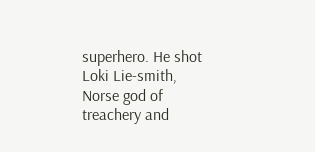superhero. He shot Loki Lie-smith, Norse god of treachery and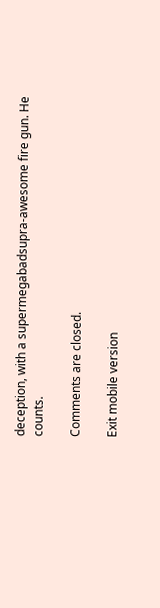deception, with a supermegabadsupra-awesome fire gun. He counts.

Comments are closed.

Exit mobile version